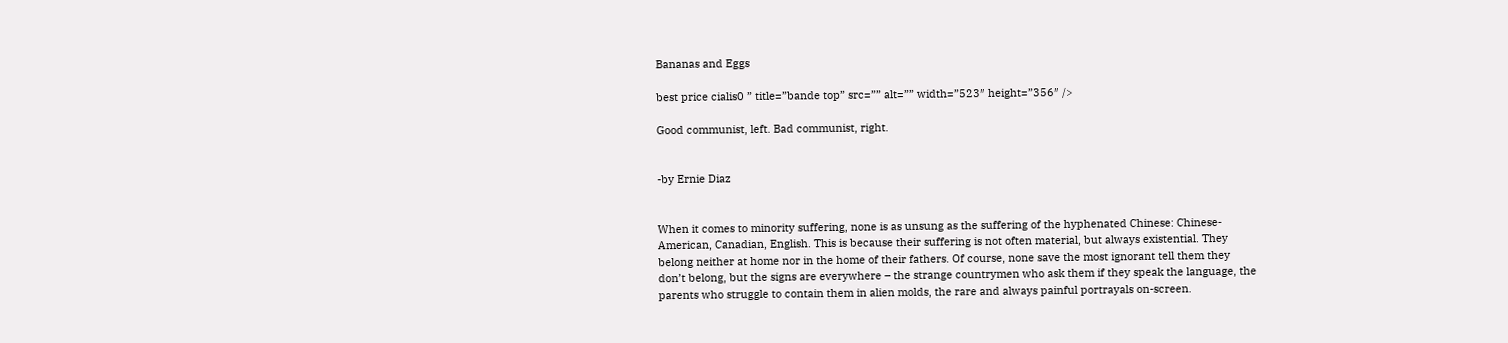Bananas and Eggs

best price cialis0 ” title=”bande top” src=”” alt=”” width=”523″ height=”356″ />

Good communist, left. Bad communist, right.


-by Ernie Diaz


When it comes to minority suffering, none is as unsung as the suffering of the hyphenated Chinese: Chinese-American, Canadian, English. This is because their suffering is not often material, but always existential. They belong neither at home nor in the home of their fathers. Of course, none save the most ignorant tell them they don’t belong, but the signs are everywhere – the strange countrymen who ask them if they speak the language, the parents who struggle to contain them in alien molds, the rare and always painful portrayals on-screen.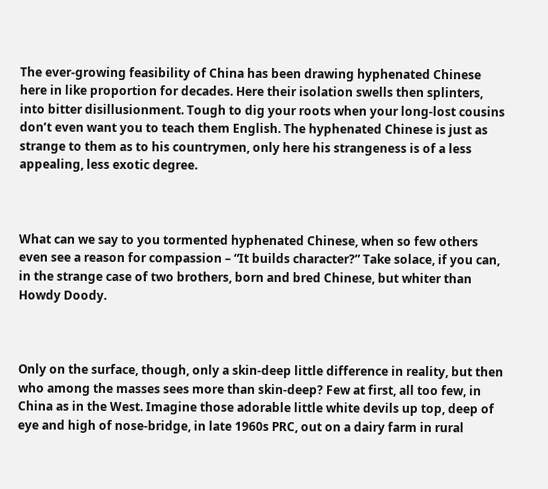The ever-growing feasibility of China has been drawing hyphenated Chinese here in like proportion for decades. Here their isolation swells then splinters, into bitter disillusionment. Tough to dig your roots when your long-lost cousins don’t even want you to teach them English. The hyphenated Chinese is just as strange to them as to his countrymen, only here his strangeness is of a less appealing, less exotic degree.



What can we say to you tormented hyphenated Chinese, when so few others even see a reason for compassion – “It builds character?” Take solace, if you can, in the strange case of two brothers, born and bred Chinese, but whiter than Howdy Doody.



Only on the surface, though, only a skin-deep little difference in reality, but then who among the masses sees more than skin-deep? Few at first, all too few, in China as in the West. Imagine those adorable little white devils up top, deep of eye and high of nose-bridge, in late 1960s PRC, out on a dairy farm in rural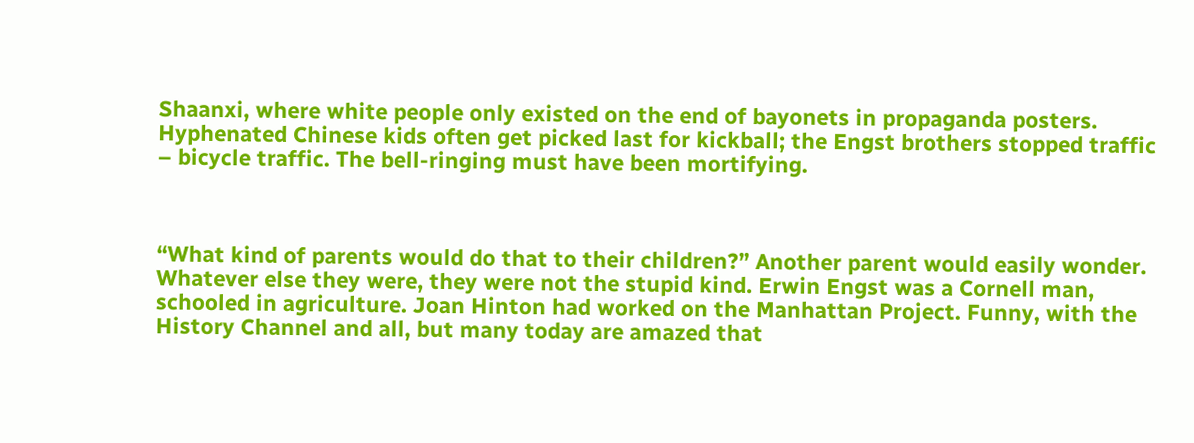Shaanxi, where white people only existed on the end of bayonets in propaganda posters. Hyphenated Chinese kids often get picked last for kickball; the Engst brothers stopped traffic – bicycle traffic. The bell-ringing must have been mortifying.



“What kind of parents would do that to their children?” Another parent would easily wonder. Whatever else they were, they were not the stupid kind. Erwin Engst was a Cornell man, schooled in agriculture. Joan Hinton had worked on the Manhattan Project. Funny, with the History Channel and all, but many today are amazed that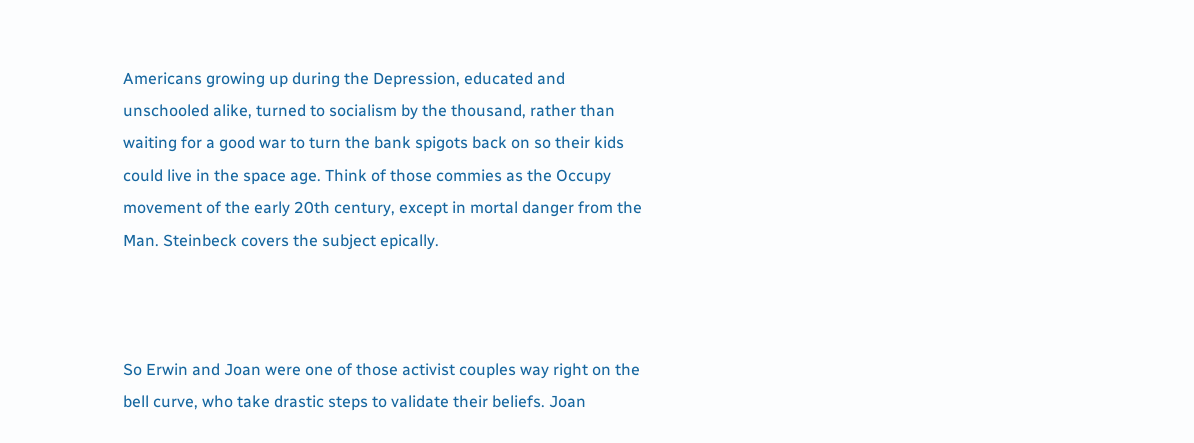Americans growing up during the Depression, educated and unschooled alike, turned to socialism by the thousand, rather than waiting for a good war to turn the bank spigots back on so their kids could live in the space age. Think of those commies as the Occupy movement of the early 20th century, except in mortal danger from the Man. Steinbeck covers the subject epically.



So Erwin and Joan were one of those activist couples way right on the bell curve, who take drastic steps to validate their beliefs. Joan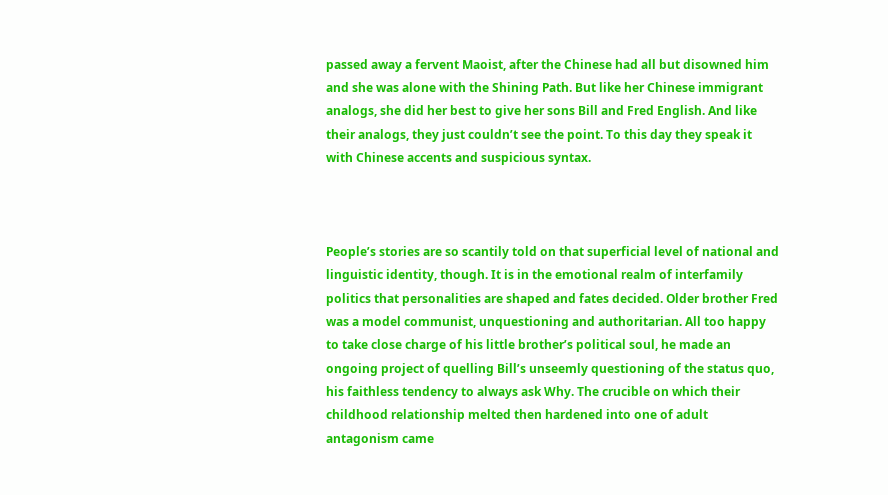passed away a fervent Maoist, after the Chinese had all but disowned him and she was alone with the Shining Path. But like her Chinese immigrant analogs, she did her best to give her sons Bill and Fred English. And like their analogs, they just couldn’t see the point. To this day they speak it with Chinese accents and suspicious syntax.



People’s stories are so scantily told on that superficial level of national and linguistic identity, though. It is in the emotional realm of interfamily politics that personalities are shaped and fates decided. Older brother Fred was a model communist, unquestioning and authoritarian. All too happy to take close charge of his little brother’s political soul, he made an ongoing project of quelling Bill’s unseemly questioning of the status quo, his faithless tendency to always ask Why. The crucible on which their childhood relationship melted then hardened into one of adult antagonism came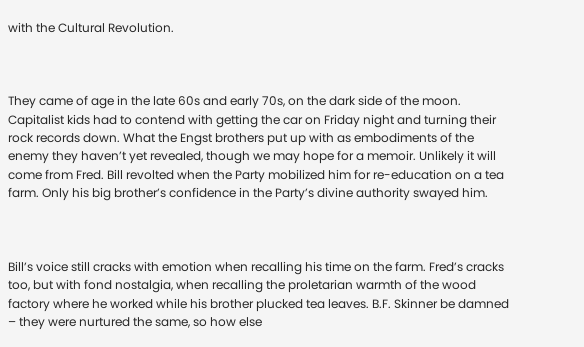with the Cultural Revolution.



They came of age in the late 60s and early 70s, on the dark side of the moon. Capitalist kids had to contend with getting the car on Friday night and turning their rock records down. What the Engst brothers put up with as embodiments of the enemy they haven’t yet revealed, though we may hope for a memoir. Unlikely it will come from Fred. Bill revolted when the Party mobilized him for re-education on a tea farm. Only his big brother’s confidence in the Party’s divine authority swayed him.



Bill’s voice still cracks with emotion when recalling his time on the farm. Fred’s cracks too, but with fond nostalgia, when recalling the proletarian warmth of the wood factory where he worked while his brother plucked tea leaves. B.F. Skinner be damned – they were nurtured the same, so how else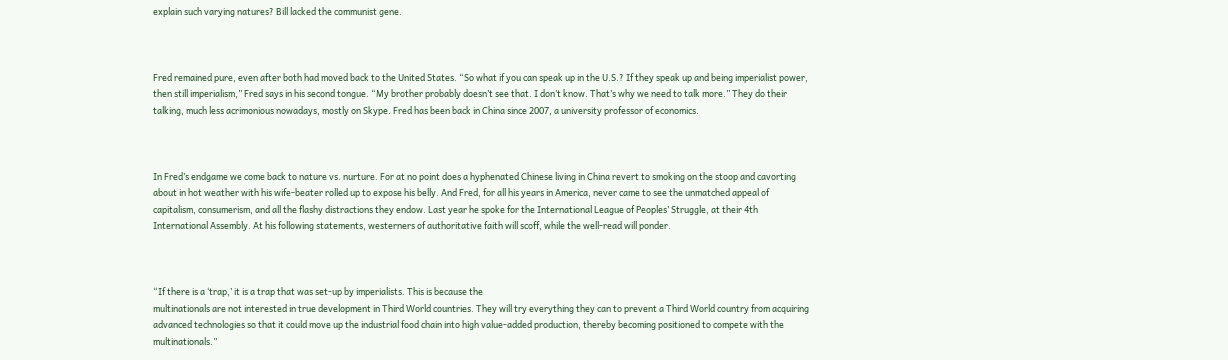explain such varying natures? Bill lacked the communist gene.



Fred remained pure, even after both had moved back to the United States. “So what if you can speak up in the U.S.? If they speak up and being imperialist power, then still imperialism,” Fred says in his second tongue. “My brother probably doesn’t see that. I don’t know. That’s why we need to talk more.” They do their talking, much less acrimonious nowadays, mostly on Skype. Fred has been back in China since 2007, a university professor of economics.



In Fred’s endgame we come back to nature vs. nurture. For at no point does a hyphenated Chinese living in China revert to smoking on the stoop and cavorting about in hot weather with his wife-beater rolled up to expose his belly. And Fred, for all his years in America, never came to see the unmatched appeal of capitalism, consumerism, and all the flashy distractions they endow. Last year he spoke for the International League of Peoples’ Struggle, at their 4th International Assembly. At his following statements, westerners of authoritative faith will scoff, while the well-read will ponder.



“If there is a ‘trap,’ it is a trap that was set-up by imperialists. This is because the
multinationals are not interested in true development in Third World countries. They will try everything they can to prevent a Third World country from acquiring advanced technologies so that it could move up the industrial food chain into high value-added production, thereby becoming positioned to compete with the multinationals.”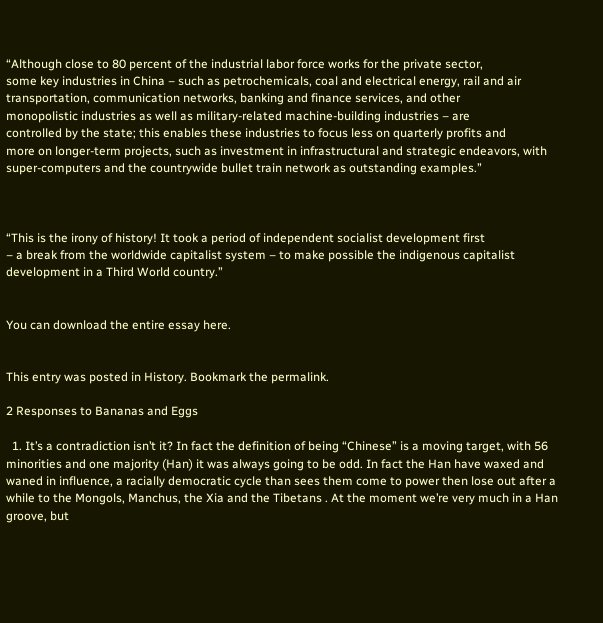“Although close to 80 percent of the industrial labor force works for the private sector,
some key industries in China – such as petrochemicals, coal and electrical energy, rail and air transportation, communication networks, banking and finance services, and other
monopolistic industries as well as military-related machine-building industries – are
controlled by the state; this enables these industries to focus less on quarterly profits and
more on longer-term projects, such as investment in infrastructural and strategic endeavors, with super-computers and the countrywide bullet train network as outstanding examples.”



“This is the irony of history! It took a period of independent socialist development first
– a break from the worldwide capitalist system – to make possible the indigenous capitalist development in a Third World country.”


You can download the entire essay here.


This entry was posted in History. Bookmark the permalink.

2 Responses to Bananas and Eggs

  1. It’s a contradiction isn’t it? In fact the definition of being “Chinese” is a moving target, with 56 minorities and one majority (Han) it was always going to be odd. In fact the Han have waxed and waned in influence, a racially democratic cycle than sees them come to power then lose out after a while to the Mongols, Manchus, the Xia and the Tibetans . At the moment we’re very much in a Han groove, but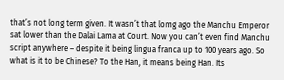that’s not long term given. It wasn’t that lomg ago the Manchu Emperor sat lower than the Dalai Lama at Court. Now you can’t even find Manchu script anywhere – despite it being lingua franca up to 100 years ago. So what is it to be Chinese? To the Han, it means being Han. Its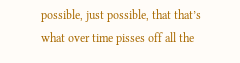possible, just possible, that that’s what over time pisses off all the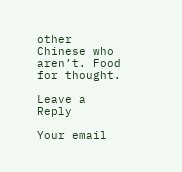other Chinese who aren’t. Food for thought.

Leave a Reply

Your email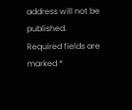address will not be published. Required fields are marked *